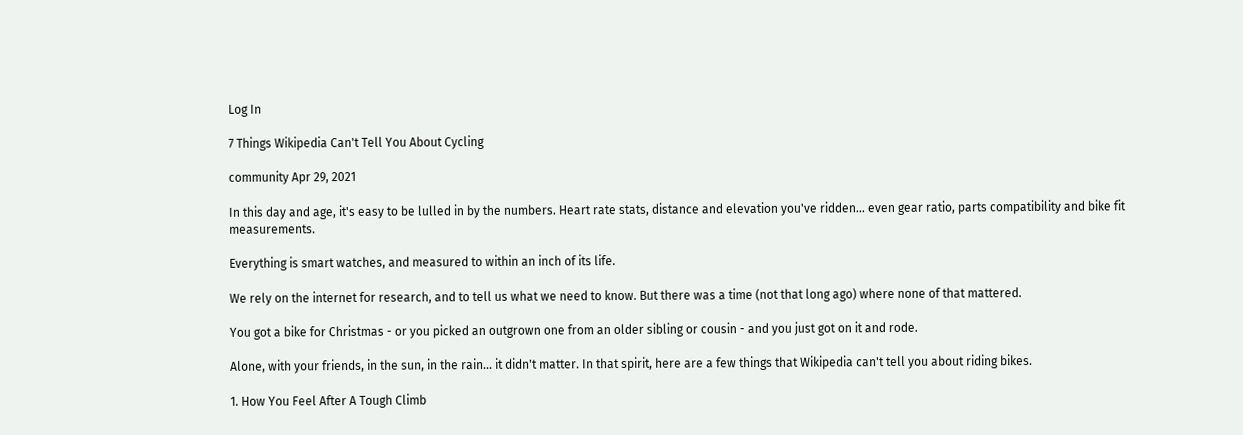Log In

7 Things Wikipedia Can't Tell You About Cycling

community Apr 29, 2021

In this day and age, it's easy to be lulled in by the numbers. Heart rate stats, distance and elevation you've ridden... even gear ratio, parts compatibility and bike fit measurements.

Everything is smart watches, and measured to within an inch of its life.

We rely on the internet for research, and to tell us what we need to know. But there was a time (not that long ago) where none of that mattered.

You got a bike for Christmas - or you picked an outgrown one from an older sibling or cousin - and you just got on it and rode.

Alone, with your friends, in the sun, in the rain... it didn't matter. In that spirit, here are a few things that Wikipedia can't tell you about riding bikes.

1. How You Feel After A Tough Climb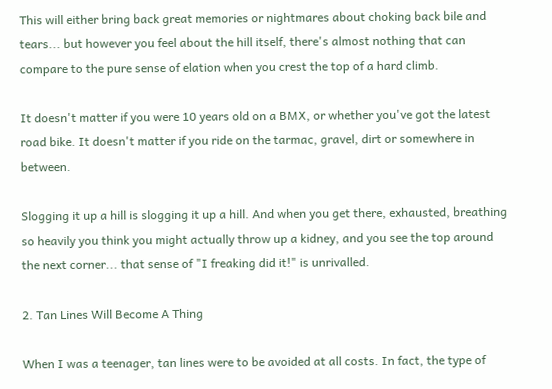This will either bring back great memories or nightmares about choking back bile and tears... but however you feel about the hill itself, there's almost nothing that can compare to the pure sense of elation when you crest the top of a hard climb.

It doesn't matter if you were 10 years old on a BMX, or whether you've got the latest road bike. It doesn't matter if you ride on the tarmac, gravel, dirt or somewhere in between.

Slogging it up a hill is slogging it up a hill. And when you get there, exhausted, breathing so heavily you think you might actually throw up a kidney, and you see the top around the next corner... that sense of "I freaking did it!" is unrivalled.

2. Tan Lines Will Become A Thing

When I was a teenager, tan lines were to be avoided at all costs. In fact, the type of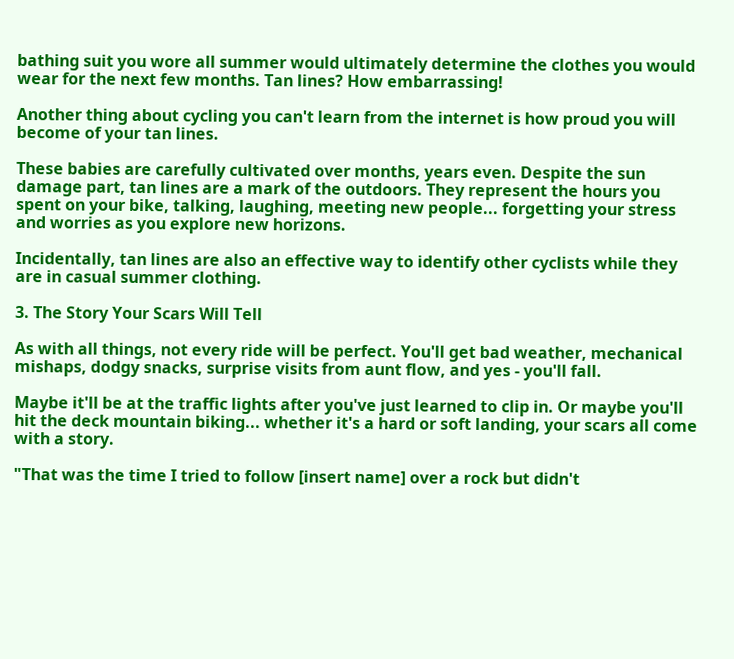bathing suit you wore all summer would ultimately determine the clothes you would wear for the next few months. Tan lines? How embarrassing!

Another thing about cycling you can't learn from the internet is how proud you will become of your tan lines.

These babies are carefully cultivated over months, years even. Despite the sun damage part, tan lines are a mark of the outdoors. They represent the hours you spent on your bike, talking, laughing, meeting new people... forgetting your stress and worries as you explore new horizons.

Incidentally, tan lines are also an effective way to identify other cyclists while they are in casual summer clothing.

3. The Story Your Scars Will Tell

As with all things, not every ride will be perfect. You'll get bad weather, mechanical mishaps, dodgy snacks, surprise visits from aunt flow, and yes - you'll fall.

Maybe it'll be at the traffic lights after you've just learned to clip in. Or maybe you'll hit the deck mountain biking... whether it's a hard or soft landing, your scars all come with a story.

"That was the time I tried to follow [insert name] over a rock but didn't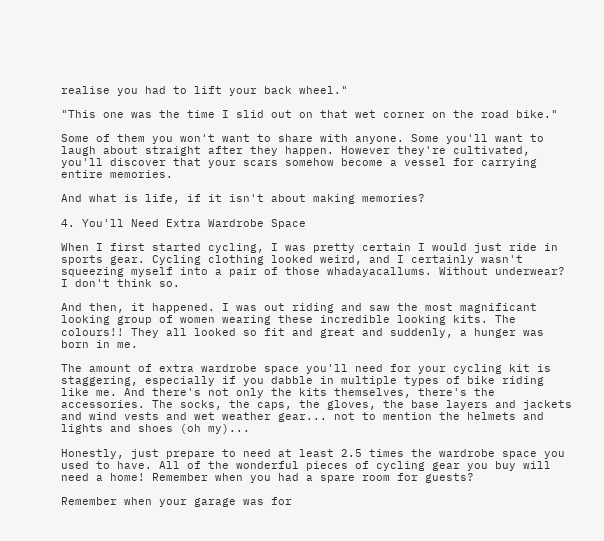realise you had to lift your back wheel."

"This one was the time I slid out on that wet corner on the road bike."

Some of them you won't want to share with anyone. Some you'll want to laugh about straight after they happen. However they're cultivated, you'll discover that your scars somehow become a vessel for carrying entire memories.

And what is life, if it isn't about making memories?

4. You'll Need Extra Wardrobe Space

When I first started cycling, I was pretty certain I would just ride in sports gear. Cycling clothing looked weird, and I certainly wasn't squeezing myself into a pair of those whadayacallums. Without underwear? I don't think so.

And then, it happened. I was out riding and saw the most magnificant looking group of women wearing these incredible looking kits. The colours!! They all looked so fit and great and suddenly, a hunger was born in me.

The amount of extra wardrobe space you'll need for your cycling kit is staggering, especially if you dabble in multiple types of bike riding like me. And there's not only the kits themselves, there's the accessories. The socks, the caps, the gloves, the base layers and jackets and wind vests and wet weather gear... not to mention the helmets and lights and shoes (oh my)...

Honestly, just prepare to need at least 2.5 times the wardrobe space you used to have. All of the wonderful pieces of cycling gear you buy will need a home! Remember when you had a spare room for guests?

Remember when your garage was for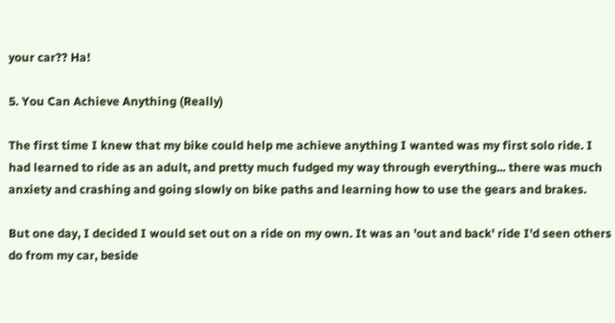your car?? Ha!

5. You Can Achieve Anything (Really)

The first time I knew that my bike could help me achieve anything I wanted was my first solo ride. I had learned to ride as an adult, and pretty much fudged my way through everything... there was much anxiety and crashing and going slowly on bike paths and learning how to use the gears and brakes.

But one day, I decided I would set out on a ride on my own. It was an 'out and back' ride I'd seen others do from my car, beside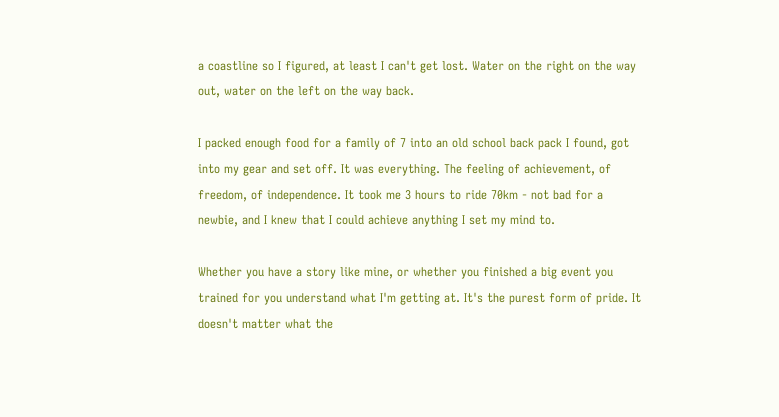a coastline so I figured, at least I can't get lost. Water on the right on the way out, water on the left on the way back.

I packed enough food for a family of 7 into an old school back pack I found, got into my gear and set off. It was everything. The feeling of achievement, of freedom, of independence. It took me 3 hours to ride 70km - not bad for a newbie, and I knew that I could achieve anything I set my mind to.

Whether you have a story like mine, or whether you finished a big event you trained for you understand what I'm getting at. It's the purest form of pride. It doesn't matter what the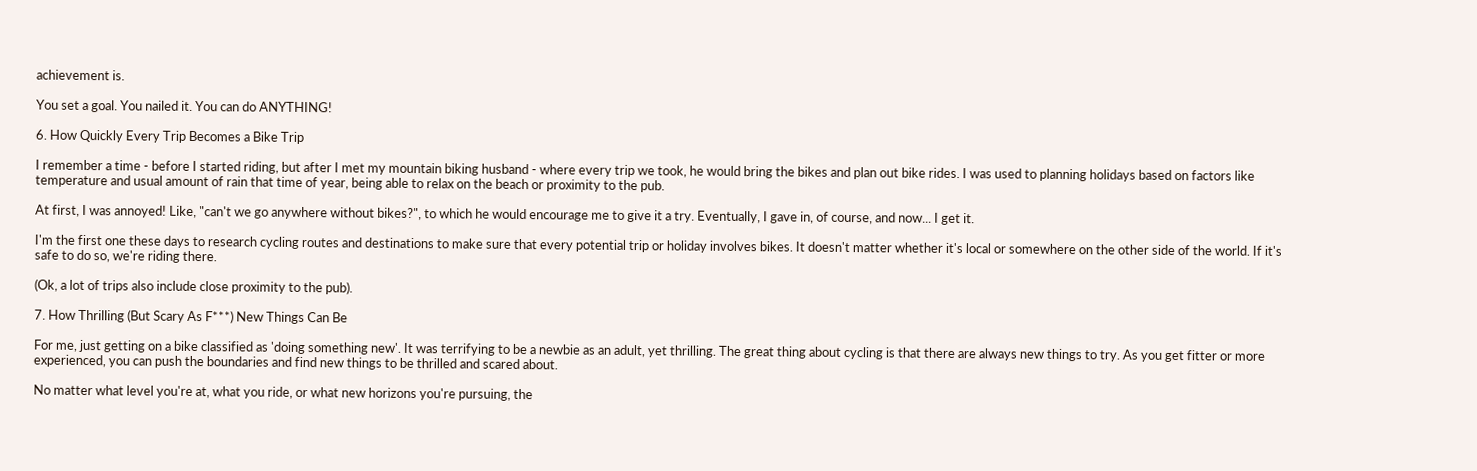achievement is.

You set a goal. You nailed it. You can do ANYTHING!

6. How Quickly Every Trip Becomes a Bike Trip

I remember a time - before I started riding, but after I met my mountain biking husband - where every trip we took, he would bring the bikes and plan out bike rides. I was used to planning holidays based on factors like temperature and usual amount of rain that time of year, being able to relax on the beach or proximity to the pub.

At first, I was annoyed! Like, "can't we go anywhere without bikes?", to which he would encourage me to give it a try. Eventually, I gave in, of course, and now... I get it.

I'm the first one these days to research cycling routes and destinations to make sure that every potential trip or holiday involves bikes. It doesn't matter whether it's local or somewhere on the other side of the world. If it's safe to do so, we're riding there.

(Ok, a lot of trips also include close proximity to the pub).

7. How Thrilling (But Scary As F***) New Things Can Be

For me, just getting on a bike classified as 'doing something new'. It was terrifying to be a newbie as an adult, yet thrilling. The great thing about cycling is that there are always new things to try. As you get fitter or more experienced, you can push the boundaries and find new things to be thrilled and scared about.

No matter what level you're at, what you ride, or what new horizons you're pursuing, the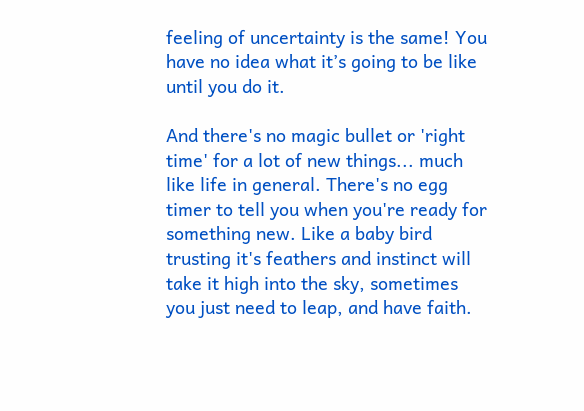feeling of uncertainty is the same! You have no idea what it’s going to be like until you do it.

And there's no magic bullet or 'right time' for a lot of new things... much like life in general. There's no egg timer to tell you when you're ready for something new. Like a baby bird trusting it's feathers and instinct will take it high into the sky, sometimes you just need to leap, and have faith.